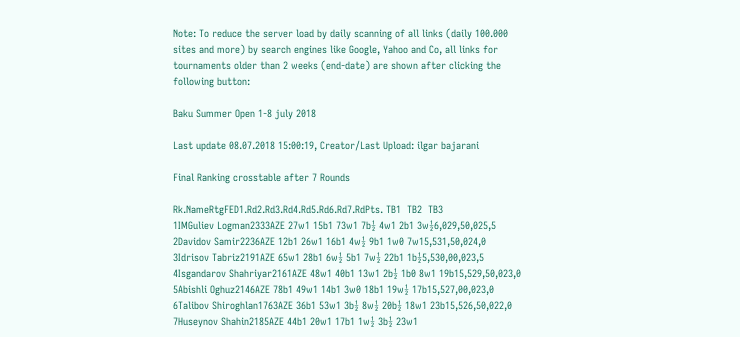Note: To reduce the server load by daily scanning of all links (daily 100.000 sites and more) by search engines like Google, Yahoo and Co, all links for tournaments older than 2 weeks (end-date) are shown after clicking the following button:

Baku Summer Open 1-8 july 2018

Last update 08.07.2018 15:00:19, Creator/Last Upload: ilgar bajarani

Final Ranking crosstable after 7 Rounds

Rk.NameRtgFED1.Rd2.Rd3.Rd4.Rd5.Rd6.Rd7.RdPts. TB1  TB2  TB3
1IMGuliev Logman2333AZE 27w1 15b1 73w1 7b½ 4w1 2b1 3w½6,029,50,025,5
2Davidov Samir2236AZE 12b1 26w1 16b1 4w½ 9b1 1w0 7w15,531,50,024,0
3Idrisov Tabriz2191AZE 65w1 28b1 6w½ 5b1 7w½ 22b1 1b½5,530,00,023,5
4Isgandarov Shahriyar2161AZE 48w1 40b1 13w1 2b½ 1b0 8w1 19b15,529,50,023,0
5Abishli Oghuz2146AZE 78b1 49w1 14b1 3w0 18b1 19w½ 17b15,527,00,023,0
6Talibov Shiroghlan1763AZE 36b1 53w1 3b½ 8w½ 20b½ 18w1 23b15,526,50,022,0
7Huseynov Shahin2185AZE 44b1 20w1 17b1 1w½ 3b½ 23w1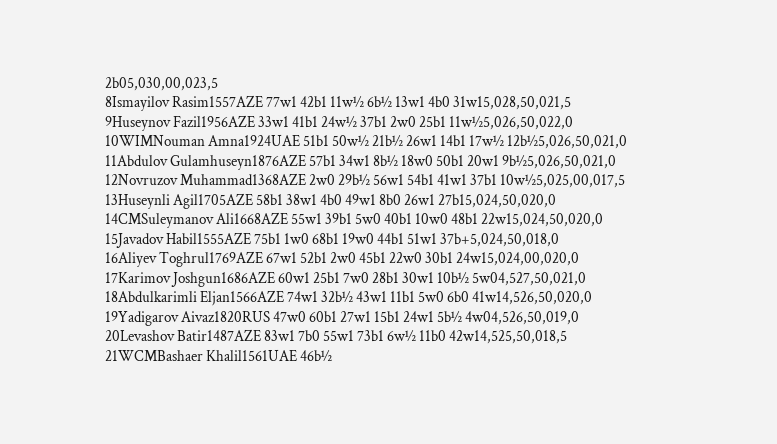2b05,030,00,023,5
8Ismayilov Rasim1557AZE 77w1 42b1 11w½ 6b½ 13w1 4b0 31w15,028,50,021,5
9Huseynov Fazil1956AZE 33w1 41b1 24w½ 37b1 2w0 25b1 11w½5,026,50,022,0
10WIMNouman Amna1924UAE 51b1 50w½ 21b½ 26w1 14b1 17w½ 12b½5,026,50,021,0
11Abdulov Gulamhuseyn1876AZE 57b1 34w1 8b½ 18w0 50b1 20w1 9b½5,026,50,021,0
12Novruzov Muhammad1368AZE 2w0 29b½ 56w1 54b1 41w1 37b1 10w½5,025,00,017,5
13Huseynli Agil1705AZE 58b1 38w1 4b0 49w1 8b0 26w1 27b15,024,50,020,0
14CMSuleymanov Ali1668AZE 55w1 39b1 5w0 40b1 10w0 48b1 22w15,024,50,020,0
15Javadov Habil1555AZE 75b1 1w0 68b1 19w0 44b1 51w1 37b+5,024,50,018,0
16Aliyev Toghrul1769AZE 67w1 52b1 2w0 45b1 22w0 30b1 24w15,024,00,020,0
17Karimov Joshgun1686AZE 60w1 25b1 7w0 28b1 30w1 10b½ 5w04,527,50,021,0
18Abdulkarimli Eljan1566AZE 74w1 32b½ 43w1 11b1 5w0 6b0 41w14,526,50,020,0
19Yadigarov Aivaz1820RUS 47w0 60b1 27w1 15b1 24w1 5b½ 4w04,526,50,019,0
20Levashov Batir1487AZE 83w1 7b0 55w1 73b1 6w½ 11b0 42w14,525,50,018,5
21WCMBashaer Khalil1561UAE 46b½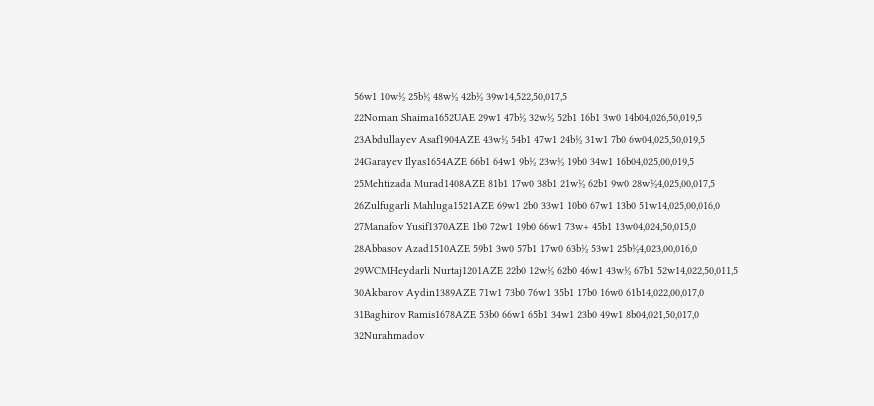56w1 10w½ 25b½ 48w½ 42b½ 39w14,522,50,017,5
22Noman Shaima1652UAE 29w1 47b½ 32w½ 52b1 16b1 3w0 14b04,026,50,019,5
23Abdullayev Asaf1904AZE 43w½ 54b1 47w1 24b½ 31w1 7b0 6w04,025,50,019,5
24Garayev Ilyas1654AZE 66b1 64w1 9b½ 23w½ 19b0 34w1 16b04,025,00,019,5
25Mehtizada Murad1408AZE 81b1 17w0 38b1 21w½ 62b1 9w0 28w½4,025,00,017,5
26Zulfugarli Mahluga1521AZE 69w1 2b0 33w1 10b0 67w1 13b0 51w14,025,00,016,0
27Manafov Yusif1370AZE 1b0 72w1 19b0 66w1 73w+ 45b1 13w04,024,50,015,0
28Abbasov Azad1510AZE 59b1 3w0 57b1 17w0 63b½ 53w1 25b½4,023,00,016,0
29WCMHeydarli Nurtaj1201AZE 22b0 12w½ 62b0 46w1 43w½ 67b1 52w14,022,50,011,5
30Akbarov Aydin1389AZE 71w1 73b0 76w1 35b1 17b0 16w0 61b14,022,00,017,0
31Baghirov Ramis1678AZE 53b0 66w1 65b1 34w1 23b0 49w1 8b04,021,50,017,0
32Nurahmadov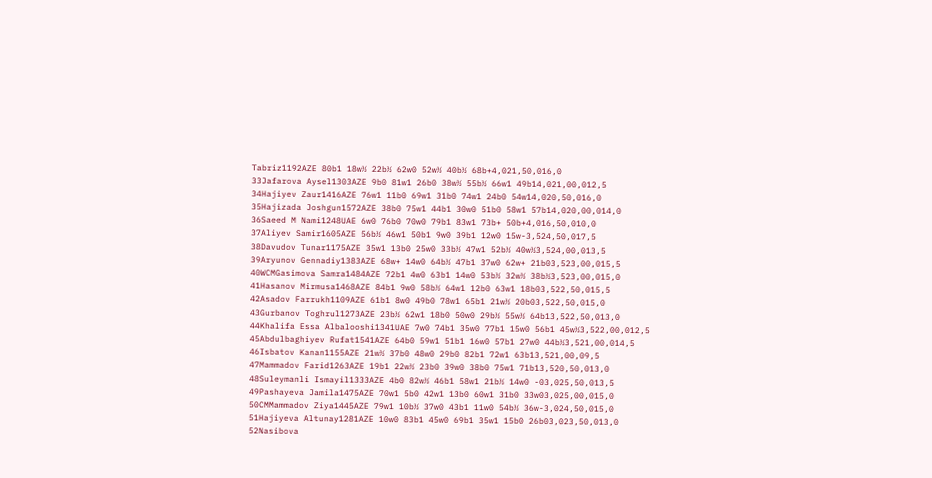Tabriz1192AZE 80b1 18w½ 22b½ 62w0 52w½ 40b½ 68b+4,021,50,016,0
33Jafarova Aysel1303AZE 9b0 81w1 26b0 38w½ 55b½ 66w1 49b14,021,00,012,5
34Hajiyev Zaur1416AZE 76w1 11b0 69w1 31b0 74w1 24b0 54w14,020,50,016,0
35Hajizada Joshgun1572AZE 38b0 75w1 44b1 30w0 51b0 58w1 57b14,020,00,014,0
36Saeed M Nami1248UAE 6w0 76b0 70w0 79b1 83w1 73b+ 50b+4,016,50,010,0
37Aliyev Samir1605AZE 56b½ 46w1 50b1 9w0 39b1 12w0 15w-3,524,50,017,5
38Davudov Tunar1175AZE 35w1 13b0 25w0 33b½ 47w1 52b½ 40w½3,524,00,013,5
39Aryunov Gennadiy1383AZE 68w+ 14w0 64b½ 47b1 37w0 62w+ 21b03,523,00,015,5
40WCMGasimova Samra1484AZE 72b1 4w0 63b1 14w0 53b½ 32w½ 38b½3,523,00,015,0
41Hasanov Mirmusa1468AZE 84b1 9w0 58b½ 64w1 12b0 63w1 18b03,522,50,015,5
42Asadov Farrukh1109AZE 61b1 8w0 49b0 78w1 65b1 21w½ 20b03,522,50,015,0
43Gurbanov Toghrul1273AZE 23b½ 62w1 18b0 50w0 29b½ 55w½ 64b13,522,50,013,0
44Khalifa Essa Albalooshi1341UAE 7w0 74b1 35w0 77b1 15w0 56b1 45w½3,522,00,012,5
45Abdulbaghiyev Rufat1541AZE 64b0 59w1 51b1 16w0 57b1 27w0 44b½3,521,00,014,5
46Isbatov Kanan1155AZE 21w½ 37b0 48w0 29b0 82b1 72w1 63b13,521,00,09,5
47Mammadov Farid1263AZE 19b1 22w½ 23b0 39w0 38b0 75w1 71b13,520,50,013,0
48Suleymanli Ismayil1333AZE 4b0 82w½ 46b1 58w1 21b½ 14w0 -03,025,50,013,5
49Pashayeva Jamila1475AZE 70w1 5b0 42w1 13b0 60w1 31b0 33w03,025,00,015,0
50CMMammadov Ziya1445AZE 79w1 10b½ 37w0 43b1 11w0 54b½ 36w-3,024,50,015,0
51Hajiyeva Altunay1281AZE 10w0 83b1 45w0 69b1 35w1 15b0 26b03,023,50,013,0
52Nasibova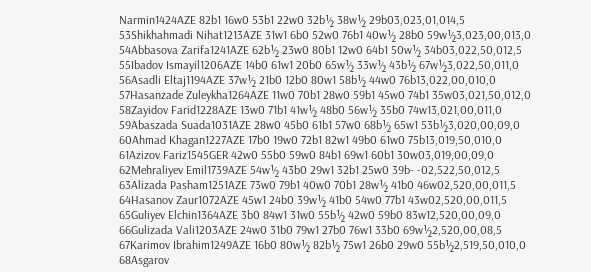Narmin1424AZE 82b1 16w0 53b1 22w0 32b½ 38w½ 29b03,023,01,014,5
53Shikhahmadi Nihat1213AZE 31w1 6b0 52w0 76b1 40w½ 28b0 59w½3,023,00,013,0
54Abbasova Zarifa1241AZE 62b½ 23w0 80b1 12w0 64b1 50w½ 34b03,022,50,012,5
55Ibadov Ismayil1206AZE 14b0 61w1 20b0 65w½ 33w½ 43b½ 67w½3,022,50,011,0
56Asadli Eltaj1194AZE 37w½ 21b0 12b0 80w1 58b½ 44w0 76b13,022,00,010,0
57Hasanzade Zuleykha1264AZE 11w0 70b1 28w0 59b1 45w0 74b1 35w03,021,50,012,0
58Zayidov Farid1228AZE 13w0 71b1 41w½ 48b0 56w½ 35b0 74w13,021,00,011,0
59Abaszada Suada1031AZE 28w0 45b0 61b1 57w0 68b½ 65w1 53b½3,020,00,09,0
60Ahmad Khagan1227AZE 17b0 19w0 72b1 82w1 49b0 61w0 75b13,019,50,010,0
61Azizov Fariz1545GER 42w0 55b0 59w0 84b1 69w1 60b1 30w03,019,00,09,0
62Mehraliyev Emil1739AZE 54w½ 43b0 29w1 32b1 25w0 39b- -02,522,50,012,5
63Alizada Pasham1251AZE 73w0 79b1 40w0 70b1 28w½ 41b0 46w02,520,00,011,5
64Hasanov Zaur1072AZE 45w1 24b0 39w½ 41b0 54w0 77b1 43w02,520,00,011,5
65Guliyev Elchin1364AZE 3b0 84w1 31w0 55b½ 42w0 59b0 83w12,520,00,09,0
66Gulizada Vali1203AZE 24w0 31b0 79w1 27b0 76w1 33b0 69w½2,520,00,08,5
67Karimov Ibrahim1249AZE 16b0 80w½ 82b½ 75w1 26b0 29w0 55b½2,519,50,010,0
68Asgarov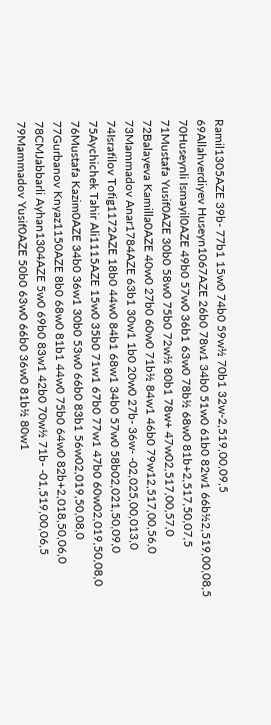Ramil1305AZE 39b- 77b1 15w0 74b0 59w½ 70b1 32w-2,519,00,09,5
69Allahverdiyev Huseyn1067AZE 26b0 78w1 34b0 51w0 61b0 82w1 66b½2,519,00,08,5
70Huseynli Ismayil0AZE 49b0 57w0 36b1 63w0 78b½ 68w0 81b+2,517,50,07,5
71Mustafa Yusif0AZE 30b0 58w0 75b0 72w½ 80b1 78w+ 47w02,517,00,57,0
72Balayeva Kamilla0AZE 40w0 27b0 60w0 71b½ 84w1 46b0 79w12,517,00,56,0
73Mammadov Anar1784AZE 63b1 30w1 1b0 20w0 27b- 36w- -02,025,00,013,0
74Israfilov Tofig1172AZE 18b0 44w0 84b1 68w1 34b0 57w0 58b02,021,50,09,0
75Aychichek Tahir Ali1115AZE 15w0 35b0 71w1 67b0 77w1 47b0 60w02,019,50,08,0
76Mustafa Kazim0AZE 34b0 36w1 30b0 53w0 66b0 83b1 56w02,019,50,08,0
77Gurbanov Knyaz1150AZE 8b0 68w0 81b1 44w0 75b0 64w0 82b+2,018,50,06,0
78CMJabbarli Ayhan1304AZE 5w0 69b0 83w1 42b0 70w½ 71b- -01,519,00,06,5
79Mammadov Yusif0AZE 50b0 63w0 66b0 36w0 81b½ 80w1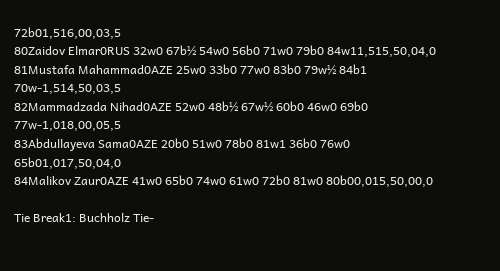72b01,516,00,03,5
80Zaidov Elmar0RUS 32w0 67b½ 54w0 56b0 71w0 79b0 84w11,515,50,04,0
81Mustafa Mahammad0AZE 25w0 33b0 77w0 83b0 79w½ 84b1 70w-1,514,50,03,5
82Mammadzada Nihad0AZE 52w0 48b½ 67w½ 60b0 46w0 69b0 77w-1,018,00,05,5
83Abdullayeva Sama0AZE 20b0 51w0 78b0 81w1 36b0 76w0 65b01,017,50,04,0
84Malikov Zaur0AZE 41w0 65b0 74w0 61w0 72b0 81w0 80b00,015,50,00,0

Tie Break1: Buchholz Tie-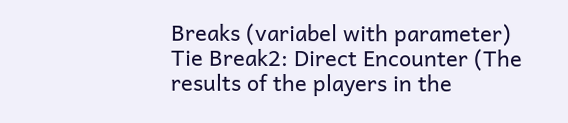Breaks (variabel with parameter)
Tie Break2: Direct Encounter (The results of the players in the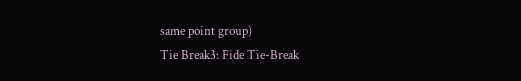same point group)
Tie Break3: Fide Tie-Break